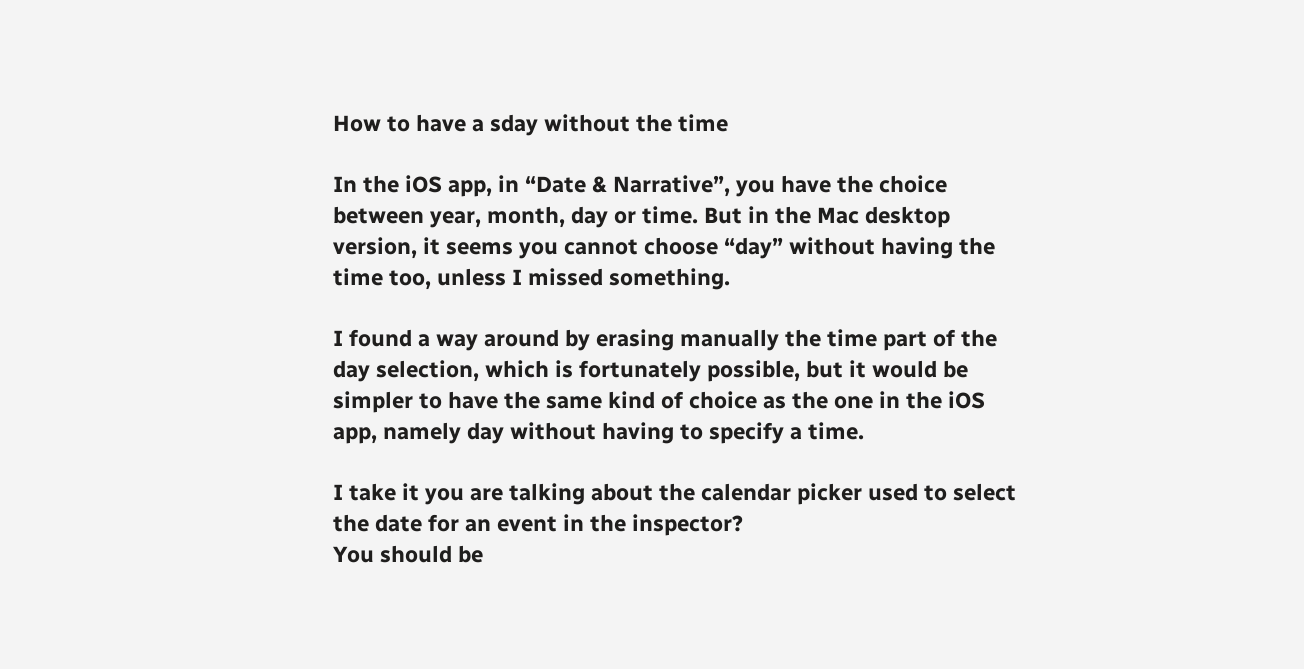How to have a sday without the time

In the iOS app, in “Date & Narrative”, you have the choice between year, month, day or time. But in the Mac desktop version, it seems you cannot choose “day” without having the time too, unless I missed something.

I found a way around by erasing manually the time part of the day selection, which is fortunately possible, but it would be simpler to have the same kind of choice as the one in the iOS app, namely day without having to specify a time.

I take it you are talking about the calendar picker used to select the date for an event in the inspector?
You should be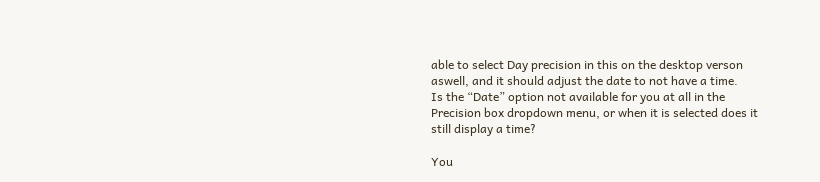able to select Day precision in this on the desktop verson aswell, and it should adjust the date to not have a time.
Is the “Date” option not available for you at all in the Precision box dropdown menu, or when it is selected does it still display a time?

You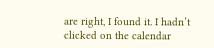are right, I found it. I hadn’t clicked on the calendar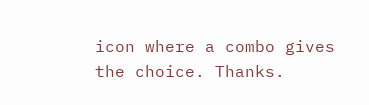icon where a combo gives the choice. Thanks.